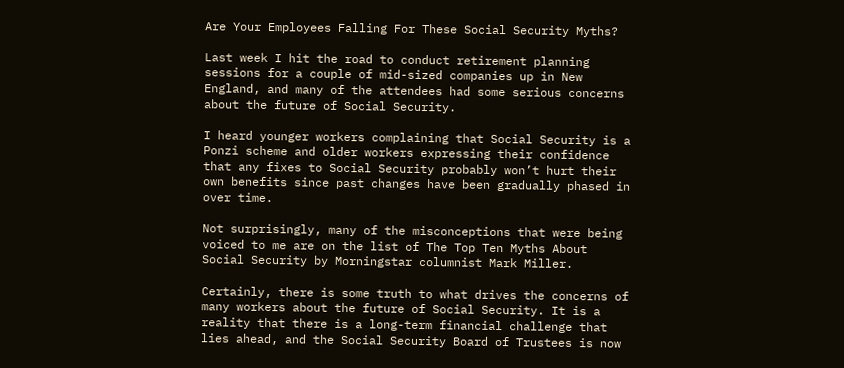Are Your Employees Falling For These Social Security Myths?

Last week I hit the road to conduct retirement planning sessions for a couple of mid-sized companies up in New England, and many of the attendees had some serious concerns about the future of Social Security.

I heard younger workers complaining that Social Security is a Ponzi scheme and older workers expressing their confidence that any fixes to Social Security probably won’t hurt their own benefits since past changes have been gradually phased in over time.

Not surprisingly, many of the misconceptions that were being voiced to me are on the list of The Top Ten Myths About Social Security by Morningstar columnist Mark Miller.

Certainly, there is some truth to what drives the concerns of many workers about the future of Social Security. It is a reality that there is a long-term financial challenge that lies ahead, and the Social Security Board of Trustees is now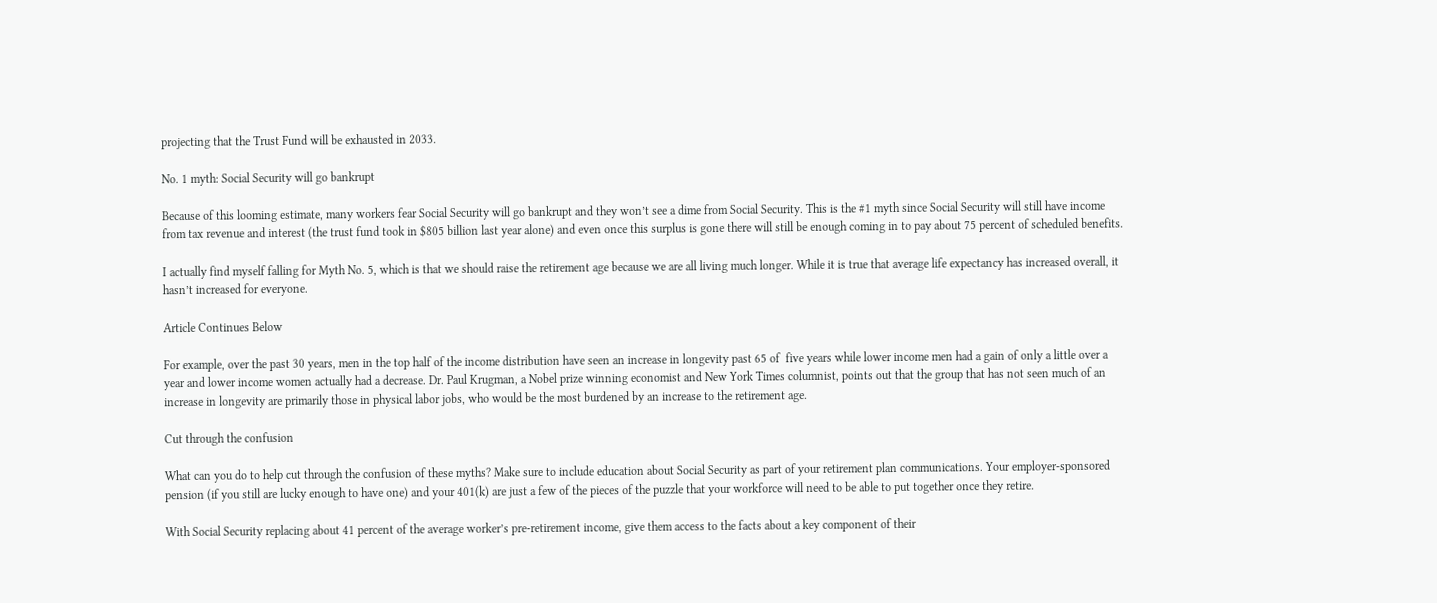projecting that the Trust Fund will be exhausted in 2033.

No. 1 myth: Social Security will go bankrupt

Because of this looming estimate, many workers fear Social Security will go bankrupt and they won’t see a dime from Social Security. This is the #1 myth since Social Security will still have income from tax revenue and interest (the trust fund took in $805 billion last year alone) and even once this surplus is gone there will still be enough coming in to pay about 75 percent of scheduled benefits.

I actually find myself falling for Myth No. 5, which is that we should raise the retirement age because we are all living much longer. While it is true that average life expectancy has increased overall, it hasn’t increased for everyone.

Article Continues Below

For example, over the past 30 years, men in the top half of the income distribution have seen an increase in longevity past 65 of  five years while lower income men had a gain of only a little over a year and lower income women actually had a decrease. Dr. Paul Krugman, a Nobel prize winning economist and New York Times columnist, points out that the group that has not seen much of an increase in longevity are primarily those in physical labor jobs, who would be the most burdened by an increase to the retirement age.

Cut through the confusion

What can you do to help cut through the confusion of these myths? Make sure to include education about Social Security as part of your retirement plan communications. Your employer-sponsored pension (if you still are lucky enough to have one) and your 401(k) are just a few of the pieces of the puzzle that your workforce will need to be able to put together once they retire.

With Social Security replacing about 41 percent of the average worker’s pre-retirement income, give them access to the facts about a key component of their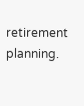retirement planning.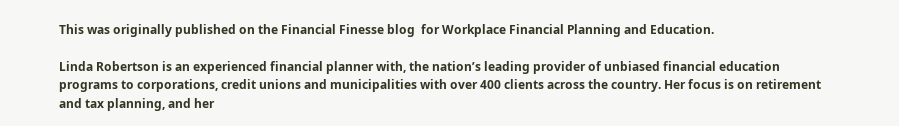This was originally published on the Financial Finesse blog  for Workplace Financial Planning and Education.

Linda Robertson is an experienced financial planner with, the nation’s leading provider of unbiased financial education programs to corporations, credit unions and municipalities with over 400 clients across the country. Her focus is on retirement and tax planning, and her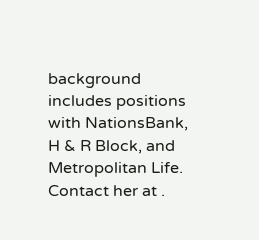background includes positions with NationsBank, H & R Block, and Metropolitan Life. Contact her at .